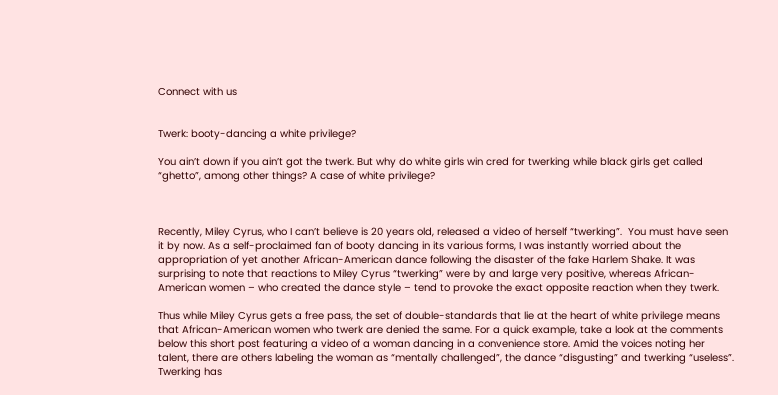Connect with us


Twerk: booty-dancing a white privilege?

You ain’t down if you ain’t got the twerk. But why do white girls win cred for twerking while black girls get called “ghetto”, among other things? A case of white privilege?



Recently, Miley Cyrus, who I can’t believe is 20 years old, released a video of herself “twerking”.  You must have seen it by now. As a self-proclaimed fan of booty dancing in its various forms, I was instantly worried about the appropriation of yet another African-American dance following the disaster of the fake Harlem Shake. It was surprising to note that reactions to Miley Cyrus “twerking” were by and large very positive, whereas African-American women – who created the dance style – tend to provoke the exact opposite reaction when they twerk.

Thus while Miley Cyrus gets a free pass, the set of double-standards that lie at the heart of white privilege means that African-American women who twerk are denied the same. For a quick example, take a look at the comments below this short post featuring a video of a woman dancing in a convenience store. Amid the voices noting her talent, there are others labeling the woman as “mentally challenged”, the dance “disgusting” and twerking “useless”. Twerking has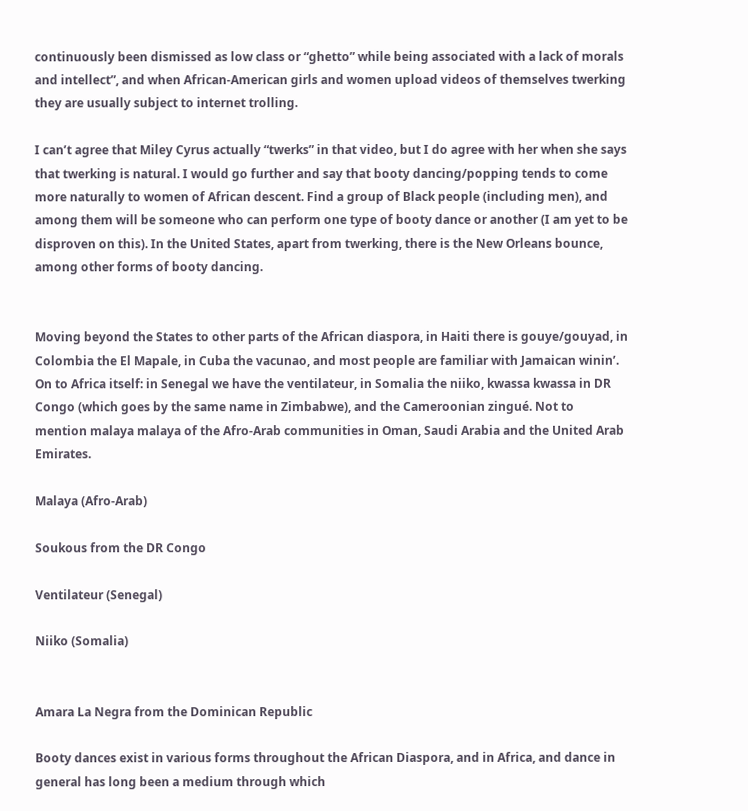continuously been dismissed as low class or “ghetto” while being associated with a lack of morals and intellect”, and when African-American girls and women upload videos of themselves twerking they are usually subject to internet trolling.

I can’t agree that Miley Cyrus actually “twerks” in that video, but I do agree with her when she says that twerking is natural. I would go further and say that booty dancing/popping tends to come more naturally to women of African descent. Find a group of Black people (including men), and among them will be someone who can perform one type of booty dance or another (I am yet to be disproven on this). In the United States, apart from twerking, there is the New Orleans bounce, among other forms of booty dancing.


Moving beyond the States to other parts of the African diaspora, in Haiti there is gouye/gouyad, in Colombia the El Mapale, in Cuba the vacunao, and most people are familiar with Jamaican winin’.  On to Africa itself: in Senegal we have the ventilateur, in Somalia the niiko, kwassa kwassa in DR Congo (which goes by the same name in Zimbabwe), and the Cameroonian zingué. Not to mention malaya malaya of the Afro-Arab communities in Oman, Saudi Arabia and the United Arab Emirates.

Malaya (Afro-Arab)

Soukous from the DR Congo

Ventilateur (Senegal)

Niiko (Somalia)


Amara La Negra from the Dominican Republic

Booty dances exist in various forms throughout the African Diaspora, and in Africa, and dance in general has long been a medium through which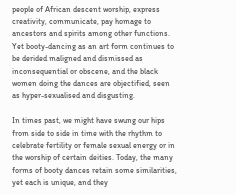people of African descent worship, express creativity, communicate, pay homage to ancestors and spirits among other functions. Yet booty-dancing as an art form continues to be derided maligned and dismissed as inconsequential or obscene, and the black women doing the dances are objectified, seen as hyper-sexualised and disgusting.

In times past, we might have swung our hips from side to side in time with the rhythm to celebrate fertility or female sexual energy or in the worship of certain deities. Today, the many forms of booty dances retain some similarities, yet each is unique, and they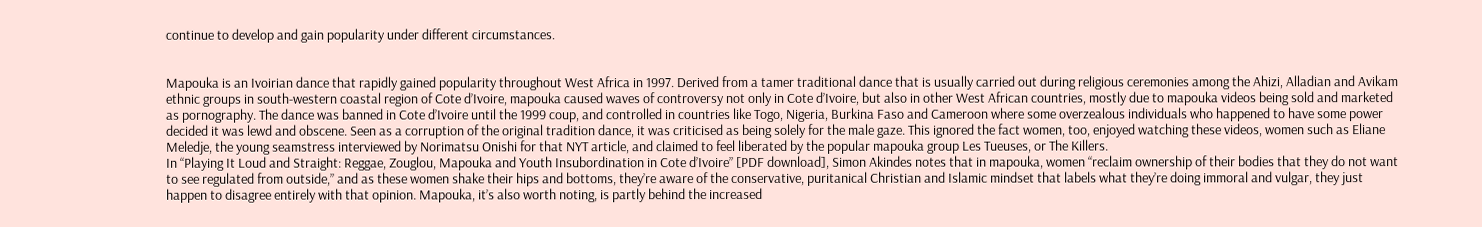continue to develop and gain popularity under different circumstances.


Mapouka is an Ivoirian dance that rapidly gained popularity throughout West Africa in 1997. Derived from a tamer traditional dance that is usually carried out during religious ceremonies among the Ahizi, Alladian and Avikam ethnic groups in south-western coastal region of Cote d’Ivoire, mapouka caused waves of controversy not only in Cote d’Ivoire, but also in other West African countries, mostly due to mapouka videos being sold and marketed as pornography. The dance was banned in Cote d’Ivoire until the 1999 coup, and controlled in countries like Togo, Nigeria, Burkina Faso and Cameroon where some overzealous individuals who happened to have some power decided it was lewd and obscene. Seen as a corruption of the original tradition dance, it was criticised as being solely for the male gaze. This ignored the fact women, too, enjoyed watching these videos, women such as Eliane Meledje, the young seamstress interviewed by Norimatsu Onishi for that NYT article, and claimed to feel liberated by the popular mapouka group Les Tueuses, or The Killers.
In “Playing It Loud and Straight: Reggae, Zouglou, Mapouka and Youth Insubordination in Cote d’Ivoire” [PDF download], Simon Akindes notes that in mapouka, women “reclaim ownership of their bodies that they do not want to see regulated from outside,” and as these women shake their hips and bottoms, they’re aware of the conservative, puritanical Christian and Islamic mindset that labels what they’re doing immoral and vulgar, they just happen to disagree entirely with that opinion. Mapouka, it’s also worth noting, is partly behind the increased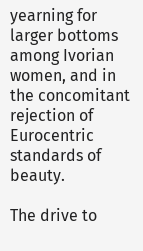yearning for larger bottoms among Ivorian women, and in the concomitant rejection of Eurocentric standards of beauty.

The drive to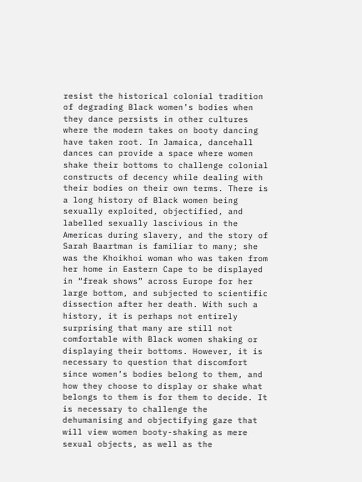resist the historical colonial tradition of degrading Black women’s bodies when they dance persists in other cultures where the modern takes on booty dancing have taken root. In Jamaica, dancehall dances can provide a space where women shake their bottoms to challenge colonial constructs of decency while dealing with their bodies on their own terms. There is a long history of Black women being sexually exploited, objectified, and labelled sexually lascivious in the Americas during slavery, and the story of Sarah Baartman is familiar to many; she was the Khoikhoi woman who was taken from her home in Eastern Cape to be displayed in “freak shows” across Europe for her large bottom, and subjected to scientific dissection after her death. With such a history, it is perhaps not entirely surprising that many are still not comfortable with Black women shaking or displaying their bottoms. However, it is necessary to question that discomfort since women’s bodies belong to them, and how they choose to display or shake what belongs to them is for them to decide. It is necessary to challenge the dehumanising and objectifying gaze that will view women booty-shaking as mere sexual objects, as well as the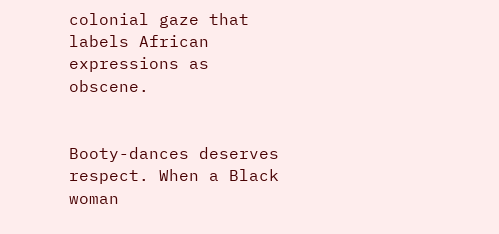colonial gaze that labels African expressions as obscene.


Booty-dances deserves respect. When a Black woman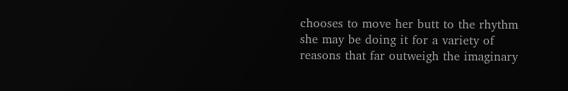chooses to move her butt to the rhythm she may be doing it for a variety of reasons that far outweigh the imaginary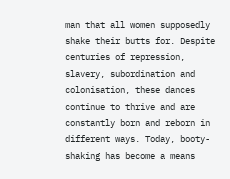man that all women supposedly shake their butts for. Despite centuries of repression, slavery, subordination and colonisation, these dances continue to thrive and are constantly born and reborn in different ways. Today, booty-shaking has become a means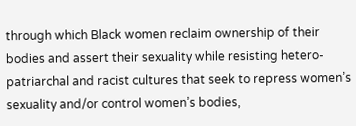through which Black women reclaim ownership of their bodies and assert their sexuality while resisting hetero-patriarchal and racist cultures that seek to repress women’s sexuality and/or control women’s bodies,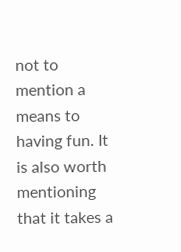not to mention a means to having fun. It is also worth mentioning that it takes a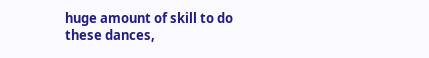huge amount of skill to do these dances,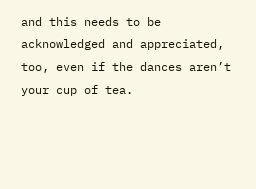and this needs to be acknowledged and appreciated, too, even if the dances aren’t your cup of tea.